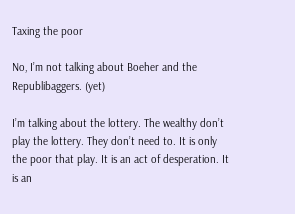Taxing the poor

No, I’m not talking about Boeher and the Republibaggers. (yet)

I’m talking about the lottery. The wealthy don’t play the lottery. They don’t need to. It is only the poor that play. It is an act of desperation. It is an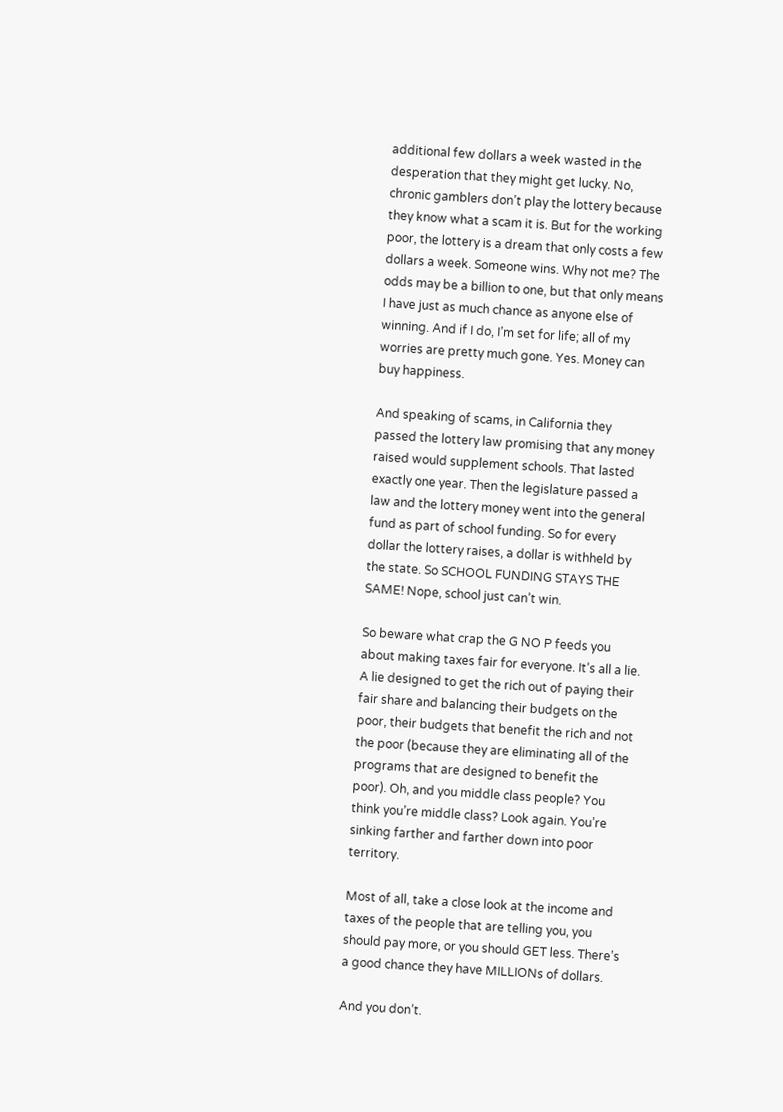additional few dollars a week wasted in the desperation that they might get lucky. No, chronic gamblers don’t play the lottery because they know what a scam it is. But for the working poor, the lottery is a dream that only costs a few dollars a week. Someone wins. Why not me? The odds may be a billion to one, but that only means I have just as much chance as anyone else of winning. And if I do, I’m set for life; all of my worries are pretty much gone. Yes. Money can buy happiness.

And speaking of scams, in California they passed the lottery law promising that any money raised would supplement schools. That lasted exactly one year. Then the legislature passed a law and the lottery money went into the general fund as part of school funding. So for every dollar the lottery raises, a dollar is withheld by the state. So SCHOOL FUNDING STAYS THE SAME! Nope, school just can’t win.

So beware what crap the G NO P feeds you about making taxes fair for everyone. It’s all a lie. A lie designed to get the rich out of paying their fair share and balancing their budgets on the poor, their budgets that benefit the rich and not the poor (because they are eliminating all of the programs that are designed to benefit the poor). Oh, and you middle class people? You think you’re middle class? Look again. You’re sinking farther and farther down into poor territory.

Most of all, take a close look at the income and taxes of the people that are telling you, you should pay more, or you should GET less. There’s a good chance they have MILLIONs of dollars.

And you don’t.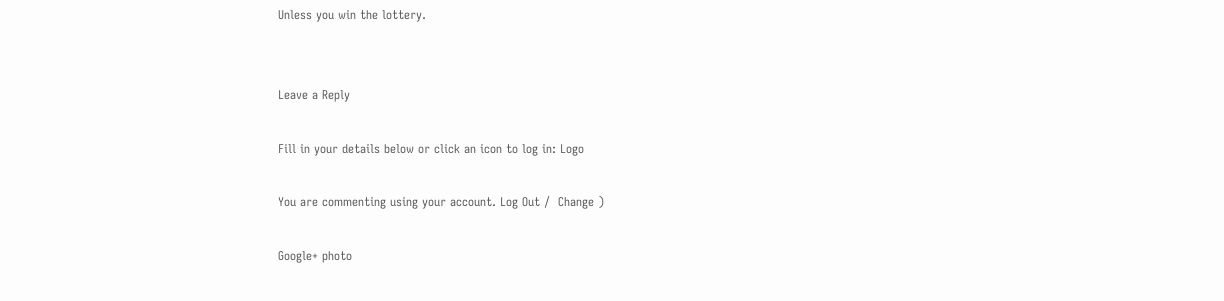Unless you win the lottery.


Leave a Reply

Fill in your details below or click an icon to log in: Logo

You are commenting using your account. Log Out /  Change )

Google+ photo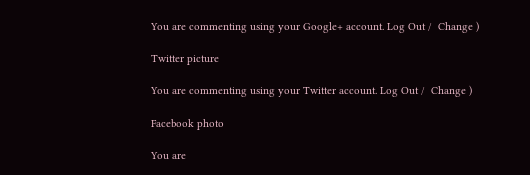You are commenting using your Google+ account. Log Out /  Change )

Twitter picture

You are commenting using your Twitter account. Log Out /  Change )

Facebook photo

You are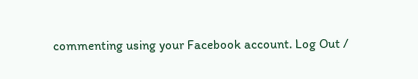commenting using your Facebook account. Log Out /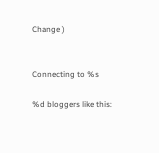Change )


Connecting to %s

%d bloggers like this: